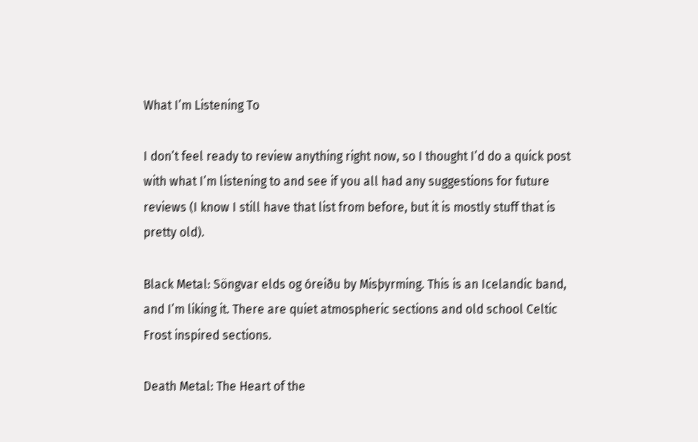What I’m Listening To

I don’t feel ready to review anything right now, so I thought I’d do a quick post with what I’m listening to and see if you all had any suggestions for future reviews (I know I still have that list from before, but it is mostly stuff that is pretty old).

Black Metal: Söngvar elds og óreiðu by Misþyrming. This is an Icelandic band, and I’m liking it. There are quiet atmospheric sections and old school Celtic Frost inspired sections.

Death Metal: The Heart of the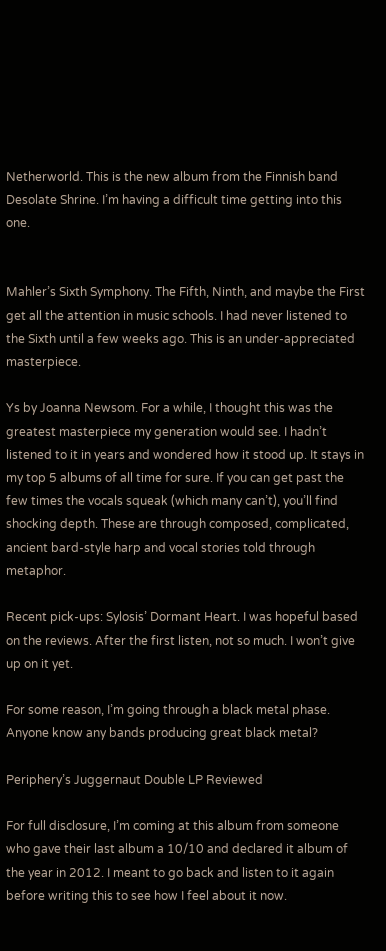Netherworld. This is the new album from the Finnish band Desolate Shrine. I’m having a difficult time getting into this one.


Mahler’s Sixth Symphony. The Fifth, Ninth, and maybe the First get all the attention in music schools. I had never listened to the Sixth until a few weeks ago. This is an under-appreciated masterpiece.

Ys by Joanna Newsom. For a while, I thought this was the greatest masterpiece my generation would see. I hadn’t listened to it in years and wondered how it stood up. It stays in my top 5 albums of all time for sure. If you can get past the few times the vocals squeak (which many can’t), you’ll find shocking depth. These are through composed, complicated, ancient bard-style harp and vocal stories told through metaphor.

Recent pick-ups: Sylosis’ Dormant Heart. I was hopeful based on the reviews. After the first listen, not so much. I won’t give up on it yet.

For some reason, I’m going through a black metal phase. Anyone know any bands producing great black metal?

Periphery’s Juggernaut Double LP Reviewed

For full disclosure, I’m coming at this album from someone who gave their last album a 10/10 and declared it album of the year in 2012. I meant to go back and listen to it again before writing this to see how I feel about it now.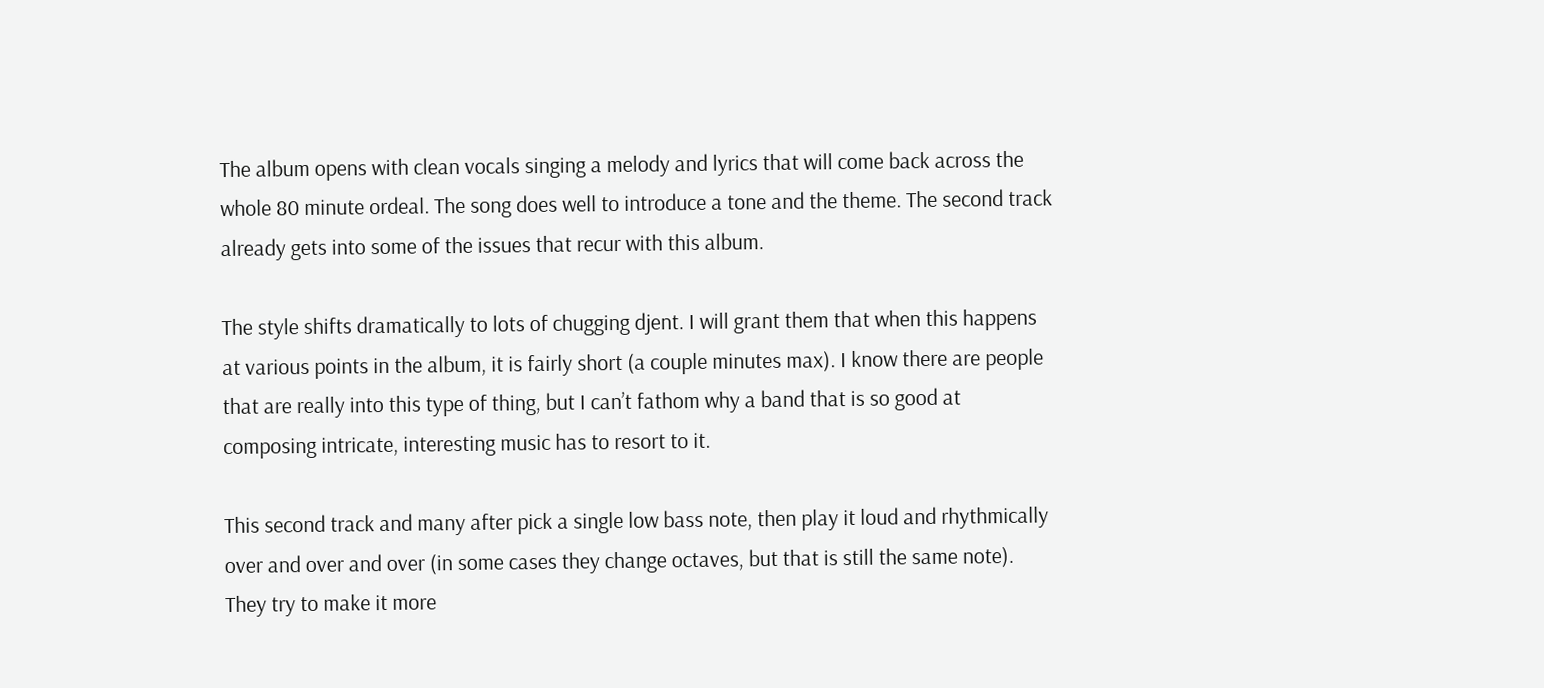The album opens with clean vocals singing a melody and lyrics that will come back across the whole 80 minute ordeal. The song does well to introduce a tone and the theme. The second track already gets into some of the issues that recur with this album.

The style shifts dramatically to lots of chugging djent. I will grant them that when this happens at various points in the album, it is fairly short (a couple minutes max). I know there are people that are really into this type of thing, but I can’t fathom why a band that is so good at composing intricate, interesting music has to resort to it.

This second track and many after pick a single low bass note, then play it loud and rhythmically over and over and over (in some cases they change octaves, but that is still the same note). They try to make it more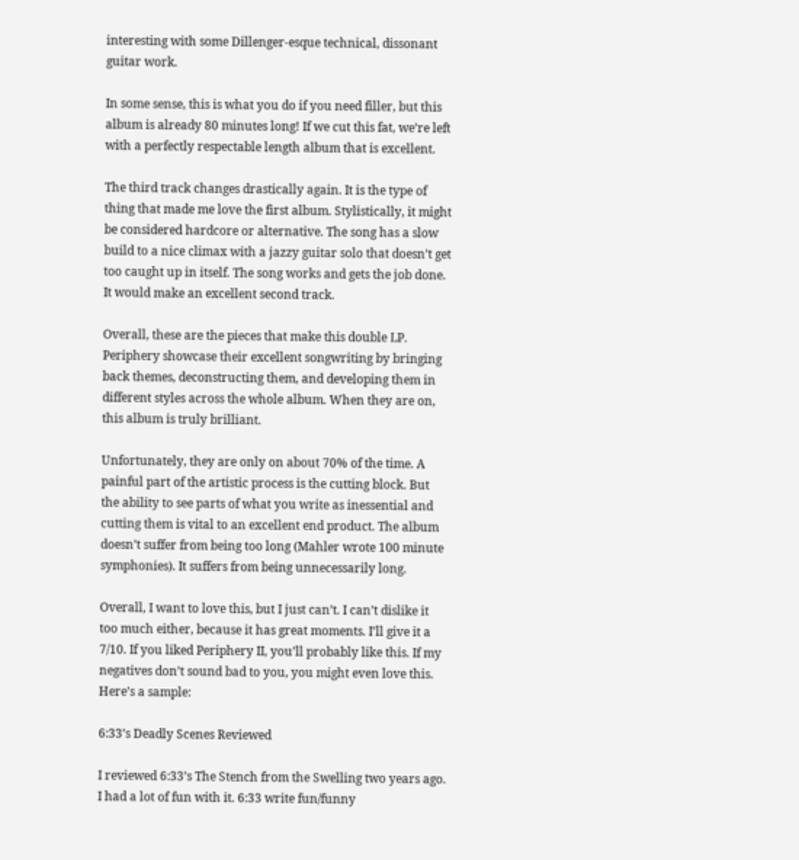interesting with some Dillenger-esque technical, dissonant guitar work.

In some sense, this is what you do if you need filler, but this album is already 80 minutes long! If we cut this fat, we’re left with a perfectly respectable length album that is excellent.

The third track changes drastically again. It is the type of thing that made me love the first album. Stylistically, it might be considered hardcore or alternative. The song has a slow build to a nice climax with a jazzy guitar solo that doesn’t get too caught up in itself. The song works and gets the job done. It would make an excellent second track.

Overall, these are the pieces that make this double LP. Periphery showcase their excellent songwriting by bringing back themes, deconstructing them, and developing them in different styles across the whole album. When they are on, this album is truly brilliant.

Unfortunately, they are only on about 70% of the time. A painful part of the artistic process is the cutting block. But the ability to see parts of what you write as inessential and cutting them is vital to an excellent end product. The album doesn’t suffer from being too long (Mahler wrote 100 minute symphonies). It suffers from being unnecessarily long.

Overall, I want to love this, but I just can’t. I can’t dislike it too much either, because it has great moments. I’ll give it a 7/10. If you liked Periphery II, you’ll probably like this. If my negatives don’t sound bad to you, you might even love this. Here’s a sample:

6:33’s Deadly Scenes Reviewed

I reviewed 6:33’s The Stench from the Swelling two years ago. I had a lot of fun with it. 6:33 write fun/funny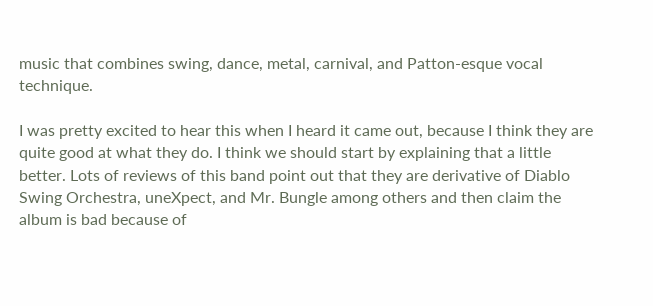music that combines swing, dance, metal, carnival, and Patton-esque vocal technique.

I was pretty excited to hear this when I heard it came out, because I think they are quite good at what they do. I think we should start by explaining that a little better. Lots of reviews of this band point out that they are derivative of Diablo Swing Orchestra, uneXpect, and Mr. Bungle among others and then claim the album is bad because of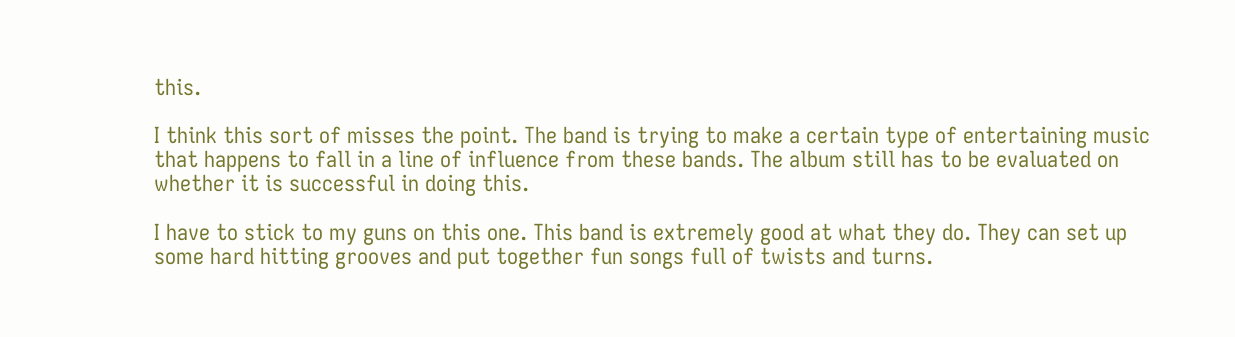this.

I think this sort of misses the point. The band is trying to make a certain type of entertaining music that happens to fall in a line of influence from these bands. The album still has to be evaluated on whether it is successful in doing this.

I have to stick to my guns on this one. This band is extremely good at what they do. They can set up some hard hitting grooves and put together fun songs full of twists and turns.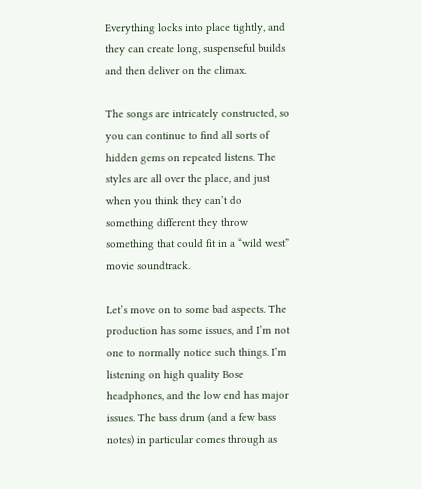Everything locks into place tightly, and they can create long, suspenseful builds and then deliver on the climax.

The songs are intricately constructed, so you can continue to find all sorts of hidden gems on repeated listens. The styles are all over the place, and just when you think they can’t do something different they throw something that could fit in a “wild west” movie soundtrack.

Let’s move on to some bad aspects. The production has some issues, and I’m not one to normally notice such things. I’m listening on high quality Bose headphones, and the low end has major issues. The bass drum (and a few bass notes) in particular comes through as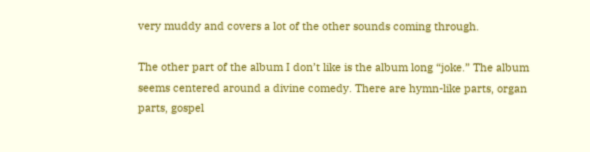very muddy and covers a lot of the other sounds coming through.

The other part of the album I don’t like is the album long “joke.” The album seems centered around a divine comedy. There are hymn-like parts, organ parts, gospel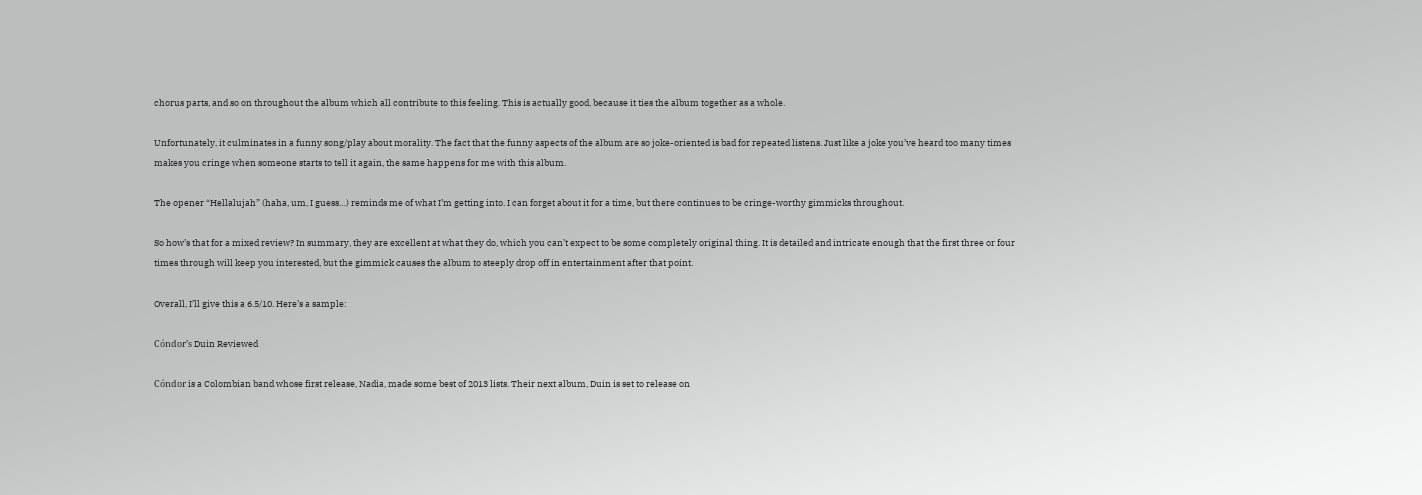chorus parts, and so on throughout the album which all contribute to this feeling. This is actually good, because it ties the album together as a whole.

Unfortunately, it culminates in a funny song/play about morality. The fact that the funny aspects of the album are so joke-oriented is bad for repeated listens. Just like a joke you’ve heard too many times makes you cringe when someone starts to tell it again, the same happens for me with this album.

The opener “Hellalujah” (haha, um, I guess…) reminds me of what I’m getting into. I can forget about it for a time, but there continues to be cringe-worthy gimmicks throughout.

So how’s that for a mixed review? In summary, they are excellent at what they do, which you can’t expect to be some completely original thing. It is detailed and intricate enough that the first three or four times through will keep you interested, but the gimmick causes the album to steeply drop off in entertainment after that point.

Overall, I’ll give this a 6.5/10. Here’s a sample:

Cóndor’s Duin Reviewed

Cóndor is a Colombian band whose first release, Nadia, made some best of 2013 lists. Their next album, Duin is set to release on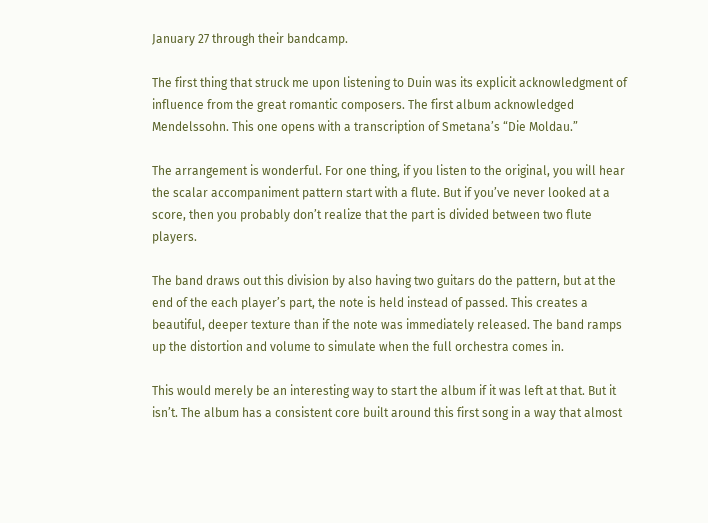January 27 through their bandcamp.

The first thing that struck me upon listening to Duin was its explicit acknowledgment of influence from the great romantic composers. The first album acknowledged Mendelssohn. This one opens with a transcription of Smetana’s “Die Moldau.”

The arrangement is wonderful. For one thing, if you listen to the original, you will hear the scalar accompaniment pattern start with a flute. But if you’ve never looked at a score, then you probably don’t realize that the part is divided between two flute players.

The band draws out this division by also having two guitars do the pattern, but at the end of the each player’s part, the note is held instead of passed. This creates a beautiful, deeper texture than if the note was immediately released. The band ramps up the distortion and volume to simulate when the full orchestra comes in.

This would merely be an interesting way to start the album if it was left at that. But it isn’t. The album has a consistent core built around this first song in a way that almost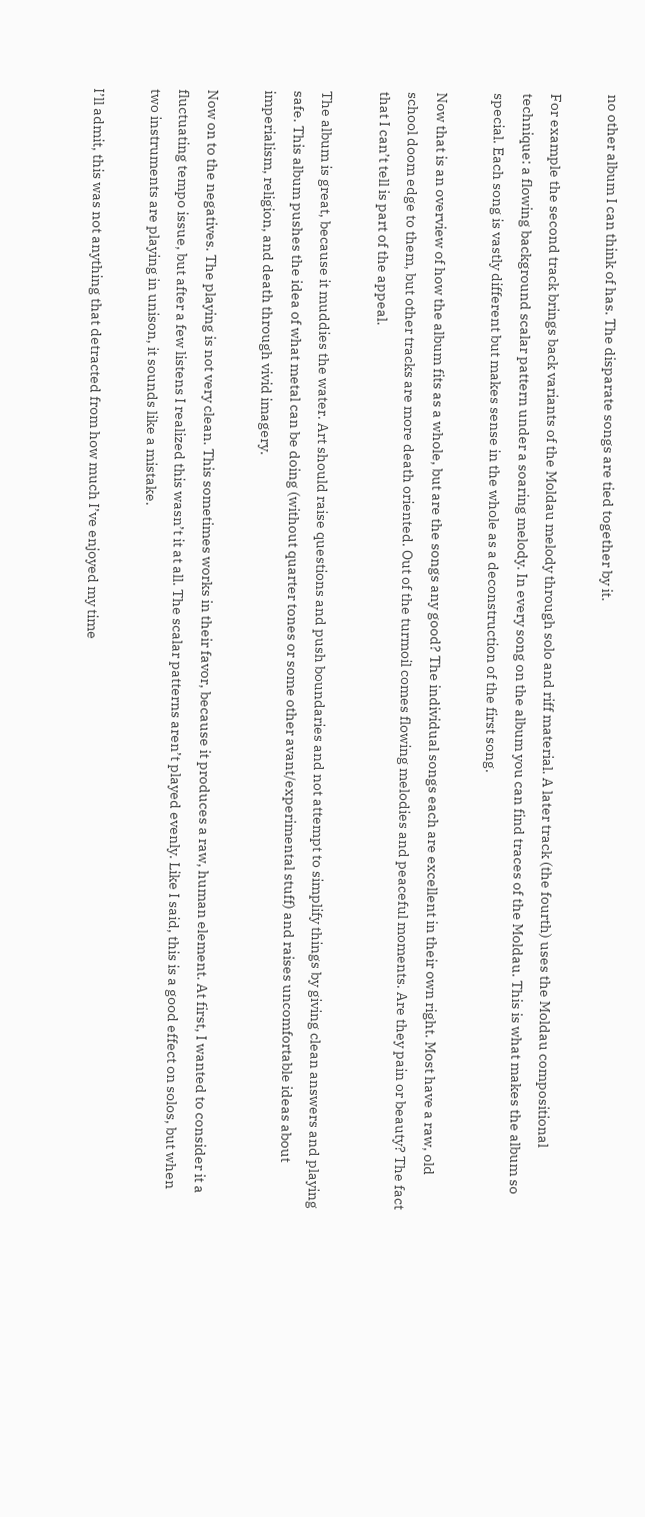no other album I can think of has. The disparate songs are tied together by it.

For example the second track brings back variants of the Moldau melody through solo and riff material. A later track (the fourth) uses the Moldau compositional technique: a flowing background scalar pattern under a soaring melody. In every song on the album you can find traces of the Moldau. This is what makes the album so special. Each song is vastly different but makes sense in the whole as a deconstruction of the first song.

Now that is an overview of how the album fits as a whole, but are the songs any good? The individual songs each are excellent in their own right. Most have a raw, old school doom edge to them, but other tracks are more death oriented. Out of the turmoil comes flowing melodies and peaceful moments. Are they pain or beauty? The fact that I can’t tell is part of the appeal.

The album is great, because it muddies the water. Art should raise questions and push boundaries and not attempt to simplify things by giving clean answers and playing safe. This album pushes the idea of what metal can be doing (without quarter tones or some other avant/experimental stuff) and raises uncomfortable ideas about imperialism, religion, and death through vivid imagery.

Now on to the negatives. The playing is not very clean. This sometimes works in their favor, because it produces a raw, human element. At first, I wanted to consider it a fluctuating tempo issue, but after a few listens I realized this wasn’t it at all. The scalar patterns aren’t played evenly. Like I said, this is a good effect on solos, but when two instruments are playing in unison, it sounds like a mistake.

I’ll admit, this was not anything that detracted from how much I’ve enjoyed my time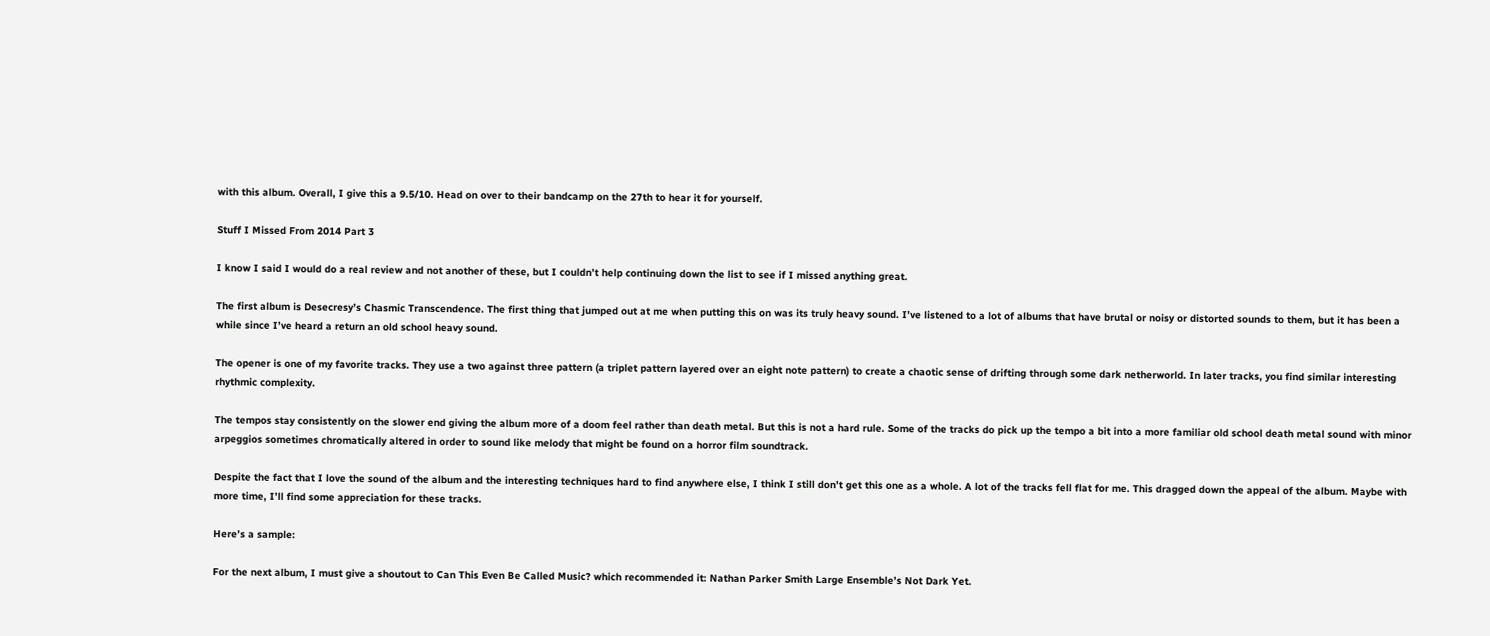with this album. Overall, I give this a 9.5/10. Head on over to their bandcamp on the 27th to hear it for yourself.

Stuff I Missed From 2014 Part 3

I know I said I would do a real review and not another of these, but I couldn’t help continuing down the list to see if I missed anything great.

The first album is Desecresy’s Chasmic Transcendence. The first thing that jumped out at me when putting this on was its truly heavy sound. I’ve listened to a lot of albums that have brutal or noisy or distorted sounds to them, but it has been a while since I’ve heard a return an old school heavy sound.

The opener is one of my favorite tracks. They use a two against three pattern (a triplet pattern layered over an eight note pattern) to create a chaotic sense of drifting through some dark netherworld. In later tracks, you find similar interesting rhythmic complexity.

The tempos stay consistently on the slower end giving the album more of a doom feel rather than death metal. But this is not a hard rule. Some of the tracks do pick up the tempo a bit into a more familiar old school death metal sound with minor arpeggios sometimes chromatically altered in order to sound like melody that might be found on a horror film soundtrack.

Despite the fact that I love the sound of the album and the interesting techniques hard to find anywhere else, I think I still don’t get this one as a whole. A lot of the tracks fell flat for me. This dragged down the appeal of the album. Maybe with more time, I’ll find some appreciation for these tracks.

Here’s a sample:

For the next album, I must give a shoutout to Can This Even Be Called Music? which recommended it: Nathan Parker Smith Large Ensemble’s Not Dark Yet.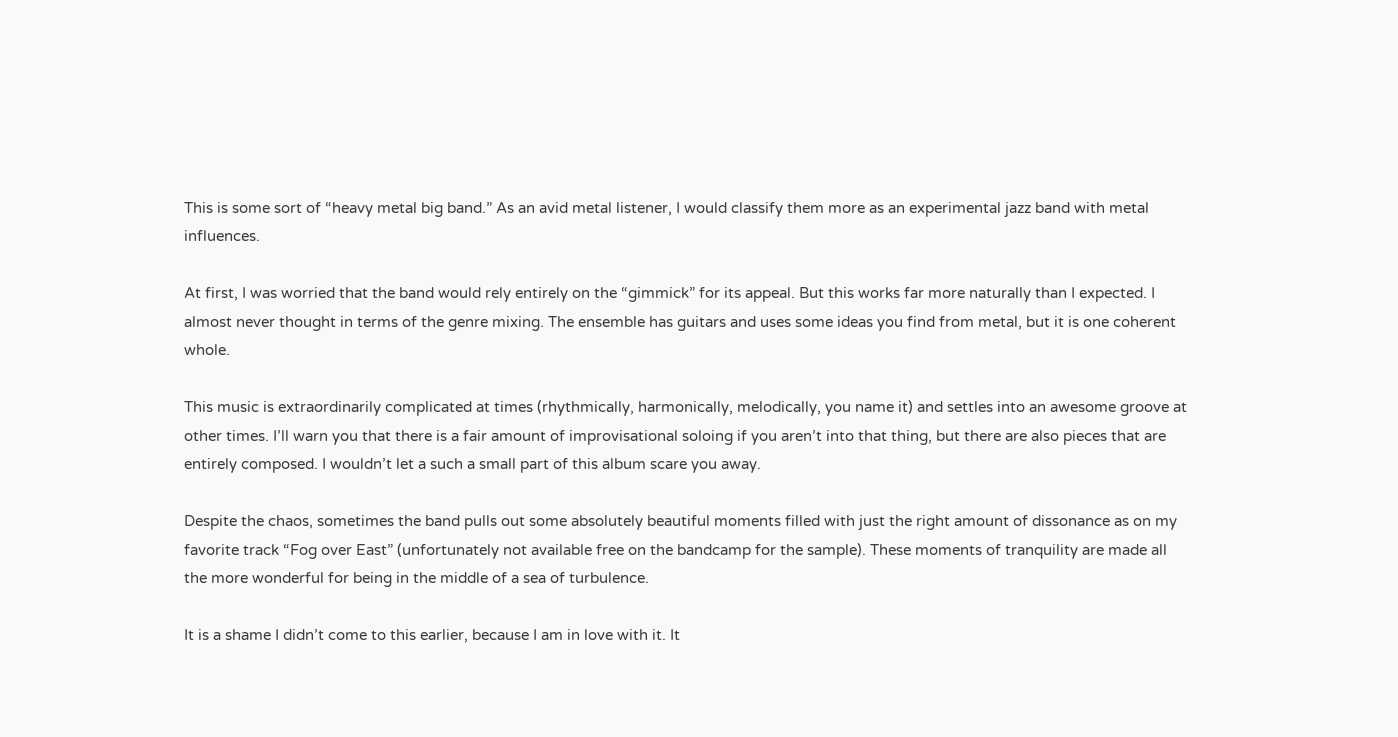This is some sort of “heavy metal big band.” As an avid metal listener, I would classify them more as an experimental jazz band with metal influences.

At first, I was worried that the band would rely entirely on the “gimmick” for its appeal. But this works far more naturally than I expected. I almost never thought in terms of the genre mixing. The ensemble has guitars and uses some ideas you find from metal, but it is one coherent whole.

This music is extraordinarily complicated at times (rhythmically, harmonically, melodically, you name it) and settles into an awesome groove at other times. I’ll warn you that there is a fair amount of improvisational soloing if you aren’t into that thing, but there are also pieces that are entirely composed. I wouldn’t let a such a small part of this album scare you away.

Despite the chaos, sometimes the band pulls out some absolutely beautiful moments filled with just the right amount of dissonance as on my favorite track “Fog over East” (unfortunately not available free on the bandcamp for the sample). These moments of tranquility are made all the more wonderful for being in the middle of a sea of turbulence.

It is a shame I didn’t come to this earlier, because I am in love with it. It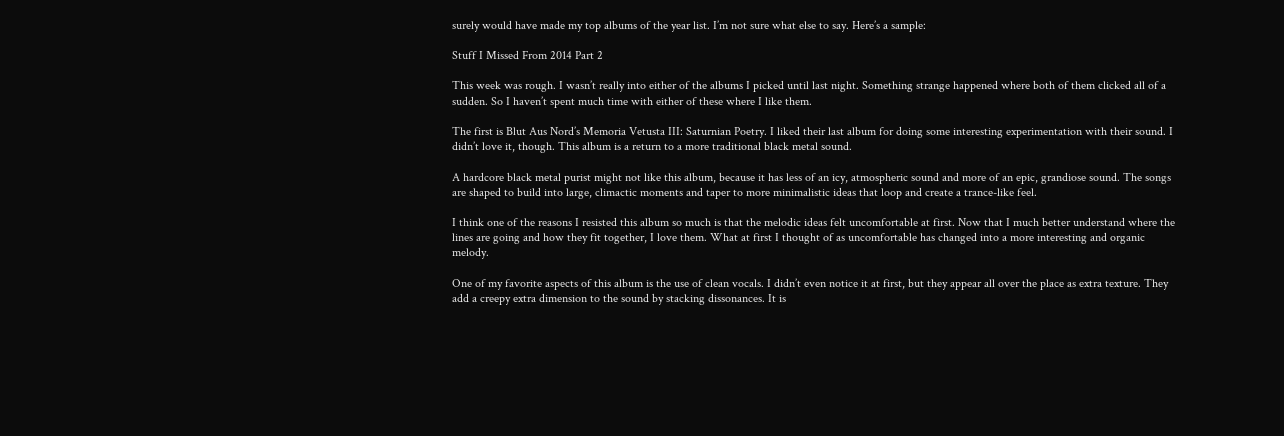surely would have made my top albums of the year list. I’m not sure what else to say. Here’s a sample:

Stuff I Missed From 2014 Part 2

This week was rough. I wasn’t really into either of the albums I picked until last night. Something strange happened where both of them clicked all of a sudden. So I haven’t spent much time with either of these where I like them.

The first is Blut Aus Nord’s Memoria Vetusta III: Saturnian Poetry. I liked their last album for doing some interesting experimentation with their sound. I didn’t love it, though. This album is a return to a more traditional black metal sound.

A hardcore black metal purist might not like this album, because it has less of an icy, atmospheric sound and more of an epic, grandiose sound. The songs are shaped to build into large, climactic moments and taper to more minimalistic ideas that loop and create a trance-like feel.

I think one of the reasons I resisted this album so much is that the melodic ideas felt uncomfortable at first. Now that I much better understand where the lines are going and how they fit together, I love them. What at first I thought of as uncomfortable has changed into a more interesting and organic melody.

One of my favorite aspects of this album is the use of clean vocals. I didn’t even notice it at first, but they appear all over the place as extra texture. They add a creepy extra dimension to the sound by stacking dissonances. It is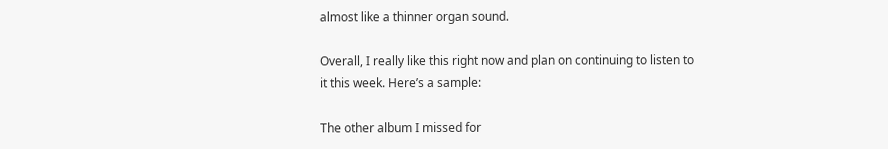almost like a thinner organ sound.

Overall, I really like this right now and plan on continuing to listen to it this week. Here’s a sample:

The other album I missed for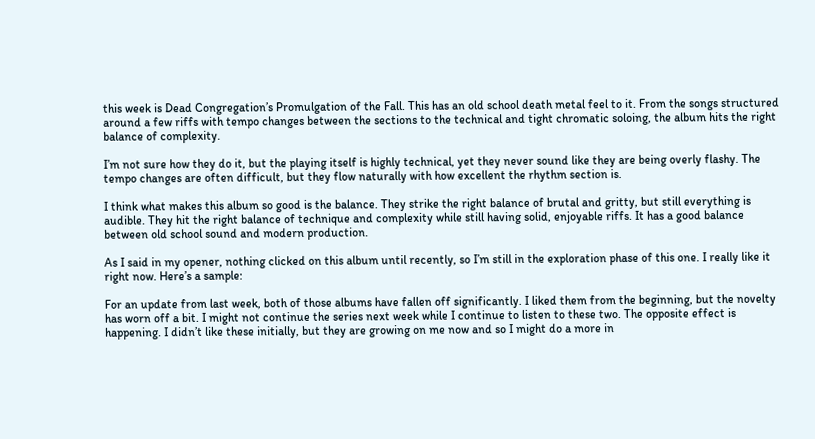this week is Dead Congregation’s Promulgation of the Fall. This has an old school death metal feel to it. From the songs structured around a few riffs with tempo changes between the sections to the technical and tight chromatic soloing, the album hits the right balance of complexity.

I’m not sure how they do it, but the playing itself is highly technical, yet they never sound like they are being overly flashy. The tempo changes are often difficult, but they flow naturally with how excellent the rhythm section is.

I think what makes this album so good is the balance. They strike the right balance of brutal and gritty, but still everything is audible. They hit the right balance of technique and complexity while still having solid, enjoyable riffs. It has a good balance between old school sound and modern production.

As I said in my opener, nothing clicked on this album until recently, so I’m still in the exploration phase of this one. I really like it right now. Here’s a sample:

For an update from last week, both of those albums have fallen off significantly. I liked them from the beginning, but the novelty has worn off a bit. I might not continue the series next week while I continue to listen to these two. The opposite effect is happening. I didn’t like these initially, but they are growing on me now and so I might do a more in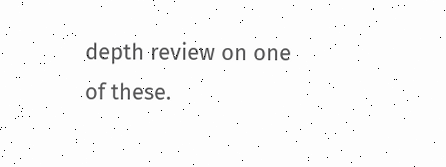depth review on one of these.